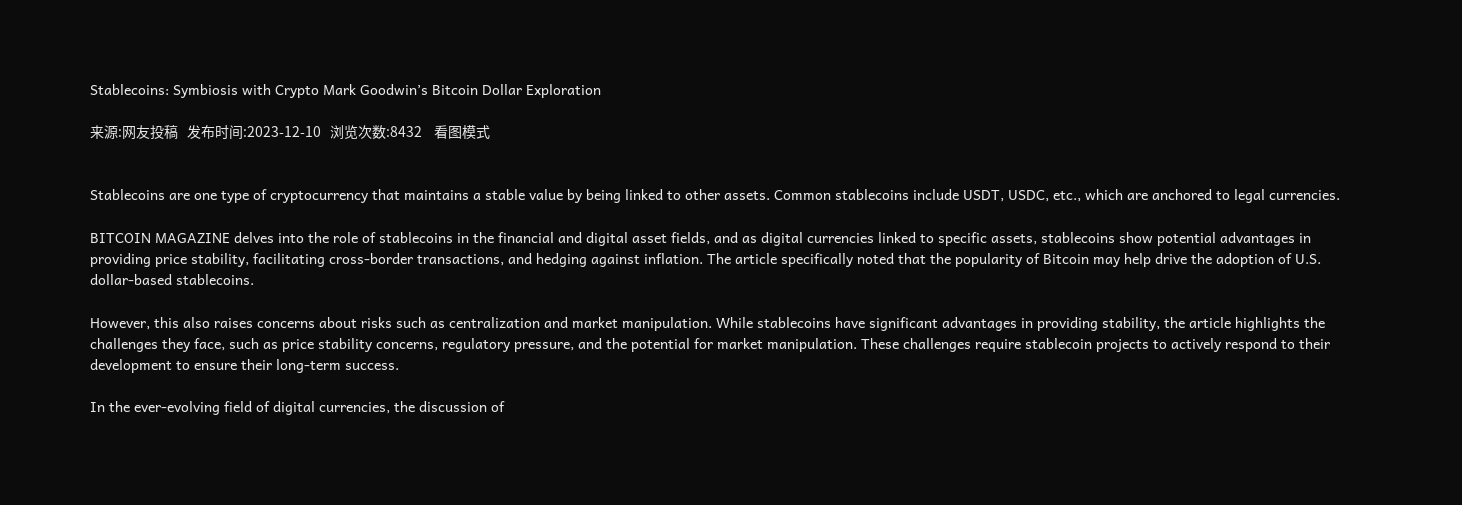Stablecoins: Symbiosis with Crypto Mark Goodwin’s Bitcoin Dollar Exploration

来源:网友投稿   发布时间:2023-12-10   浏览次数:8432    看图模式


Stablecoins are one type of cryptocurrency that maintains a stable value by being linked to other assets. Common stablecoins include USDT, USDC, etc., which are anchored to legal currencies.

BITCOIN MAGAZINE delves into the role of stablecoins in the financial and digital asset fields, and as digital currencies linked to specific assets, stablecoins show potential advantages in providing price stability, facilitating cross-border transactions, and hedging against inflation. The article specifically noted that the popularity of Bitcoin may help drive the adoption of U.S. dollar-based stablecoins.

However, this also raises concerns about risks such as centralization and market manipulation. While stablecoins have significant advantages in providing stability, the article highlights the challenges they face, such as price stability concerns, regulatory pressure, and the potential for market manipulation. These challenges require stablecoin projects to actively respond to their development to ensure their long-term success.

In the ever-evolving field of digital currencies, the discussion of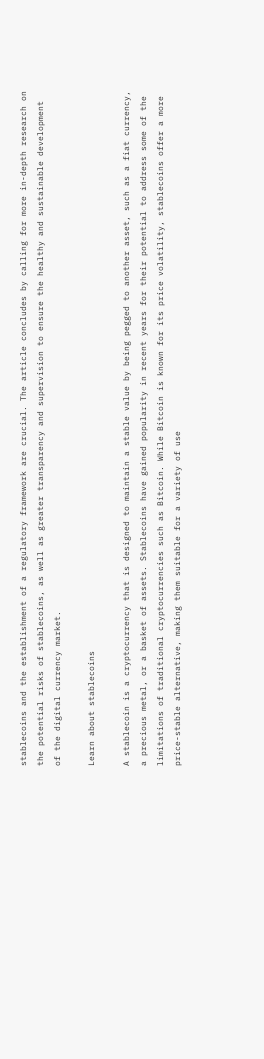stablecoins and the establishment of a regulatory framework are crucial. The article concludes by calling for more in-depth research on the potential risks of stablecoins, as well as greater transparency and supervision to ensure the healthy and sustainable development of the digital currency market.

Learn about stablecoins

A stablecoin is a cryptocurrency that is designed to maintain a stable value by being pegged to another asset, such as a fiat currency, a precious metal, or a basket of assets. Stablecoins have gained popularity in recent years for their potential to address some of the limitations of traditional cryptocurrencies such as Bitcoin. While Bitcoin is known for its price volatility, stablecoins offer a more price-stable alternative, making them suitable for a variety of use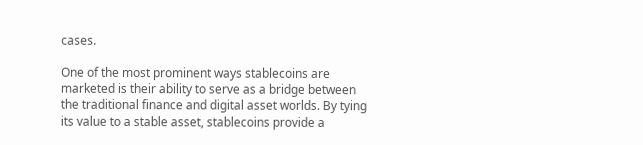cases.

One of the most prominent ways stablecoins are marketed is their ability to serve as a bridge between the traditional finance and digital asset worlds. By tying its value to a stable asset, stablecoins provide a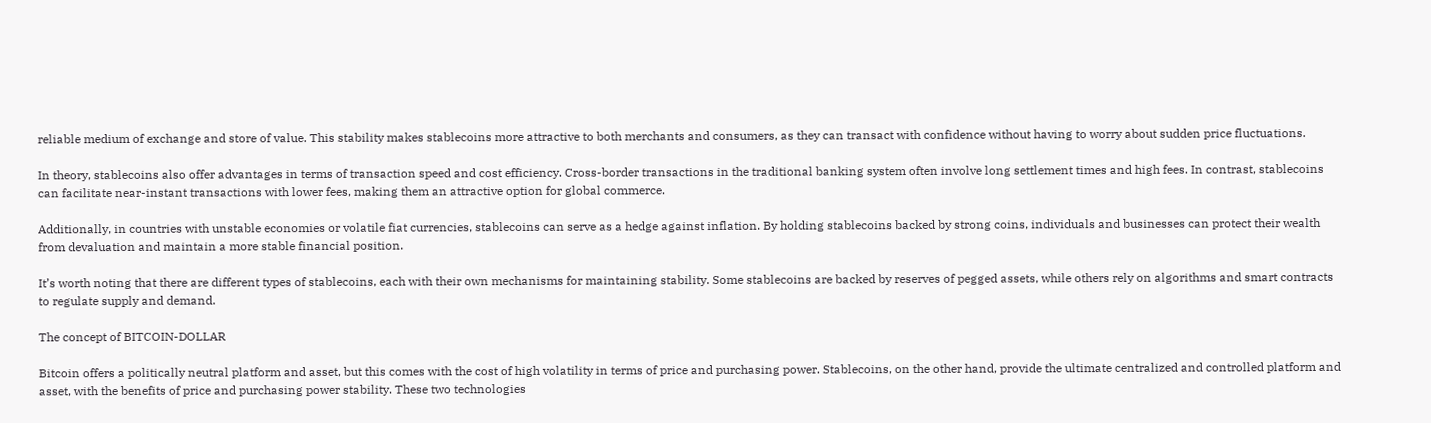reliable medium of exchange and store of value. This stability makes stablecoins more attractive to both merchants and consumers, as they can transact with confidence without having to worry about sudden price fluctuations.

In theory, stablecoins also offer advantages in terms of transaction speed and cost efficiency. Cross-border transactions in the traditional banking system often involve long settlement times and high fees. In contrast, stablecoins can facilitate near-instant transactions with lower fees, making them an attractive option for global commerce.

Additionally, in countries with unstable economies or volatile fiat currencies, stablecoins can serve as a hedge against inflation. By holding stablecoins backed by strong coins, individuals and businesses can protect their wealth from devaluation and maintain a more stable financial position.

It’s worth noting that there are different types of stablecoins, each with their own mechanisms for maintaining stability. Some stablecoins are backed by reserves of pegged assets, while others rely on algorithms and smart contracts to regulate supply and demand.

The concept of BITCOIN-DOLLAR

Bitcoin offers a politically neutral platform and asset, but this comes with the cost of high volatility in terms of price and purchasing power. Stablecoins, on the other hand, provide the ultimate centralized and controlled platform and asset, with the benefits of price and purchasing power stability. These two technologies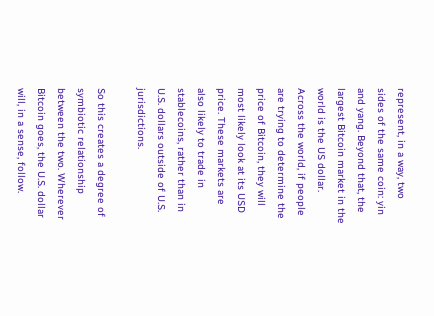represent, in a way, two sides of the same coin: yin and yang. Beyond that, the largest Bitcoin market in the world is the US dollar. Across the world, if people are trying to determine the price of Bitcoin, they will most likely look at its USD price. These markets are also likely to trade in stablecoins, rather than in U.S. dollars outside of U.S. jurisdictions.

So this creates a degree of symbiotic relationship between the two. Wherever Bitcoin goes, the U.S. dollar will, in a sense, follow.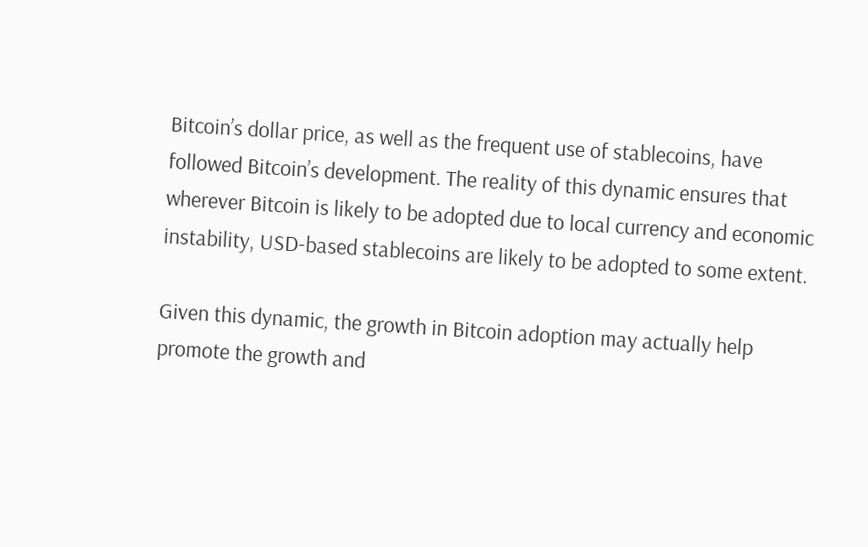Bitcoin’s dollar price, as well as the frequent use of stablecoins, have followed Bitcoin’s development. The reality of this dynamic ensures that wherever Bitcoin is likely to be adopted due to local currency and economic instability, USD-based stablecoins are likely to be adopted to some extent.

Given this dynamic, the growth in Bitcoin adoption may actually help promote the growth and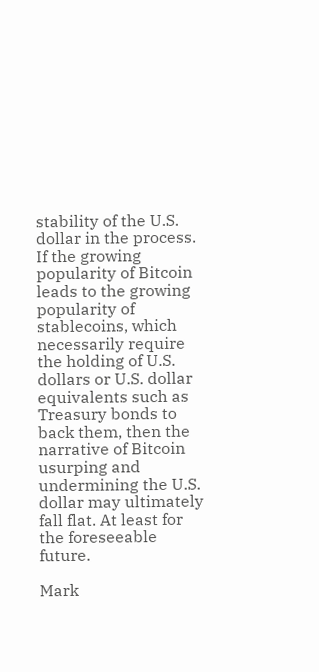stability of the U.S. dollar in the process. If the growing popularity of Bitcoin leads to the growing popularity of stablecoins, which necessarily require the holding of U.S. dollars or U.S. dollar equivalents such as Treasury bonds to back them, then the narrative of Bitcoin usurping and undermining the U.S. dollar may ultimately fall flat. At least for the foreseeable future.

Mark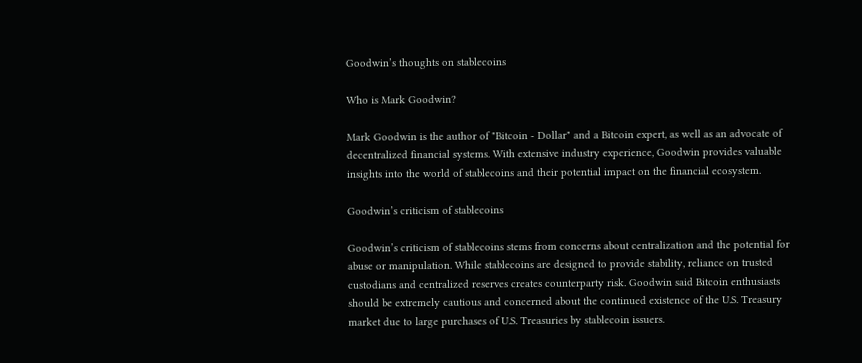Goodwin’s thoughts on stablecoins

Who is Mark Goodwin?

Mark Goodwin is the author of "Bitcoin - Dollar" and a Bitcoin expert, as well as an advocate of decentralized financial systems. With extensive industry experience, Goodwin provides valuable insights into the world of stablecoins and their potential impact on the financial ecosystem.

Goodwin’s criticism of stablecoins

Goodwin’s criticism of stablecoins stems from concerns about centralization and the potential for abuse or manipulation. While stablecoins are designed to provide stability, reliance on trusted custodians and centralized reserves creates counterparty risk. Goodwin said Bitcoin enthusiasts should be extremely cautious and concerned about the continued existence of the U.S. Treasury market due to large purchases of U.S. Treasuries by stablecoin issuers.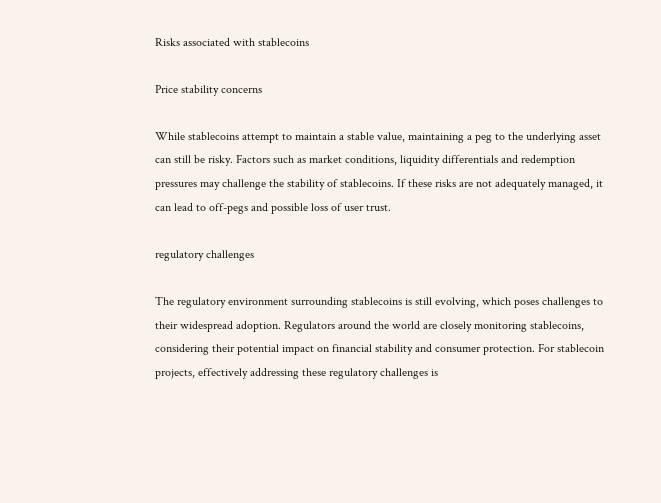Risks associated with stablecoins

Price stability concerns

While stablecoins attempt to maintain a stable value, maintaining a peg to the underlying asset can still be risky. Factors such as market conditions, liquidity differentials and redemption pressures may challenge the stability of stablecoins. If these risks are not adequately managed, it can lead to off-pegs and possible loss of user trust.

regulatory challenges

The regulatory environment surrounding stablecoins is still evolving, which poses challenges to their widespread adoption. Regulators around the world are closely monitoring stablecoins, considering their potential impact on financial stability and consumer protection. For stablecoin projects, effectively addressing these regulatory challenges is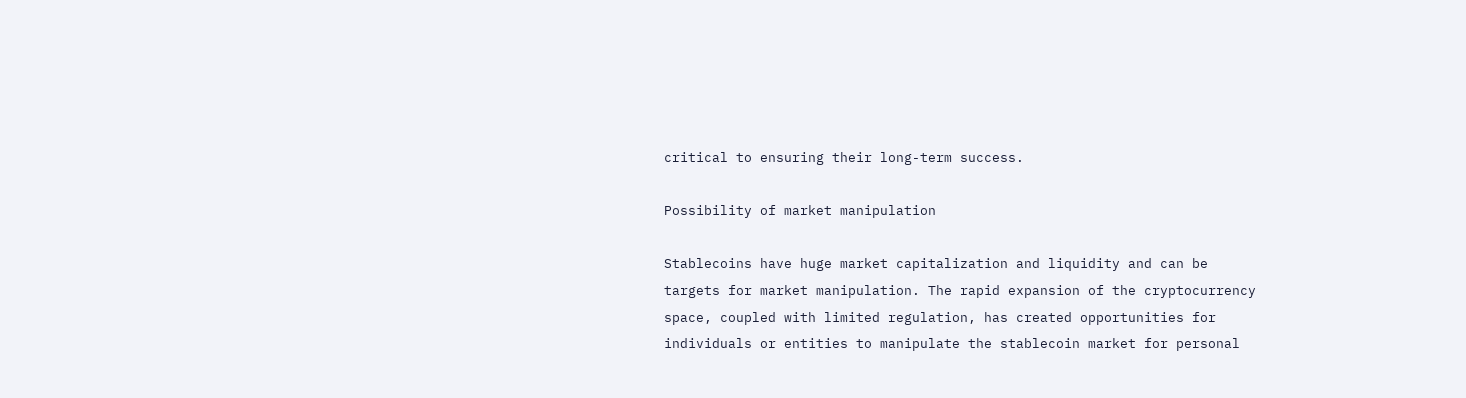critical to ensuring their long-term success.

Possibility of market manipulation

Stablecoins have huge market capitalization and liquidity and can be targets for market manipulation. The rapid expansion of the cryptocurrency space, coupled with limited regulation, has created opportunities for individuals or entities to manipulate the stablecoin market for personal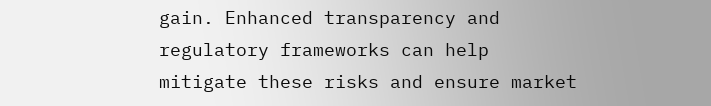gain. Enhanced transparency and regulatory frameworks can help mitigate these risks and ensure market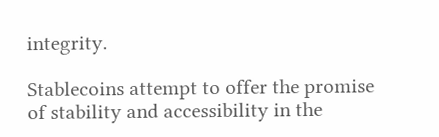integrity.

Stablecoins attempt to offer the promise of stability and accessibility in the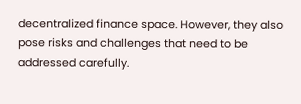decentralized finance space. However, they also pose risks and challenges that need to be addressed carefully.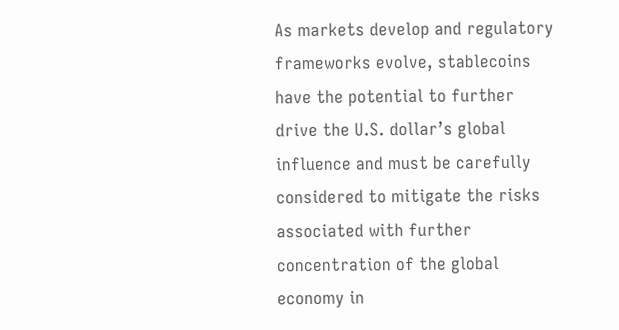As markets develop and regulatory frameworks evolve, stablecoins have the potential to further drive the U.S. dollar’s global influence and must be carefully considered to mitigate the risks associated with further concentration of the global economy in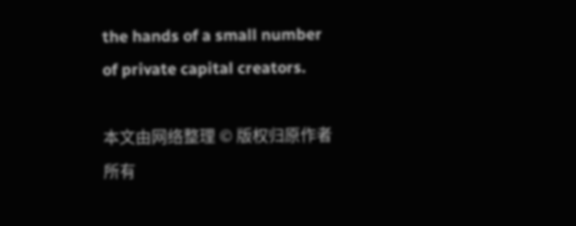the hands of a small number of private capital creators.

本文由网络整理 © 版权归原作者所有